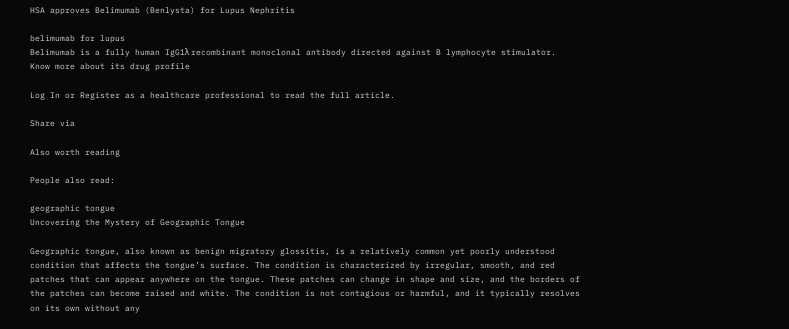HSA approves Belimumab (Benlysta) for Lupus Nephritis

belimumab for lupus
Belimumab is a fully human IgG1λ recombinant monoclonal antibody directed against B lymphocyte stimulator. Know more about its drug profile

Log In or Register as a healthcare professional to read the full article.

Share via

Also worth reading

People also read:

geographic tongue
Uncovering the Mystery of Geographic Tongue

Geographic tongue, also known as benign migratory glossitis, is a relatively common yet poorly understood condition that affects the tongue’s surface. The condition is characterized by irregular, smooth, and red patches that can appear anywhere on the tongue. These patches can change in shape and size, and the borders of the patches can become raised and white. The condition is not contagious or harmful, and it typically resolves on its own without any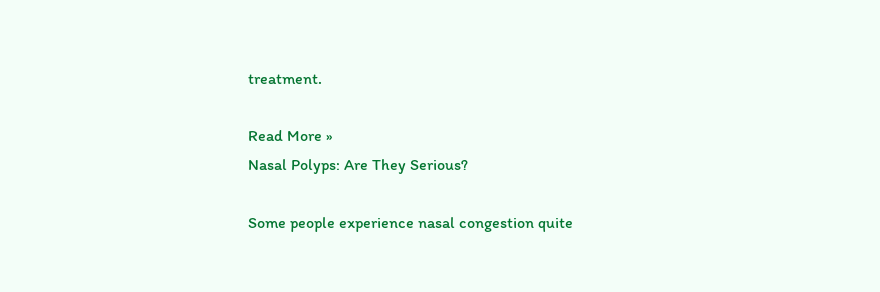treatment.

Read More »
Nasal Polyps: Are They Serious?

Some people experience nasal congestion quite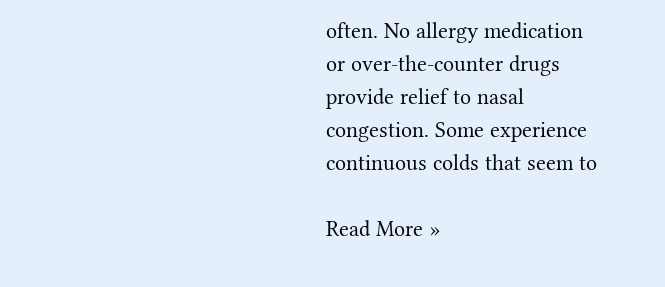often. No allergy medication or over-the-counter drugs provide relief to nasal congestion. Some experience continuous colds that seem to

Read More »